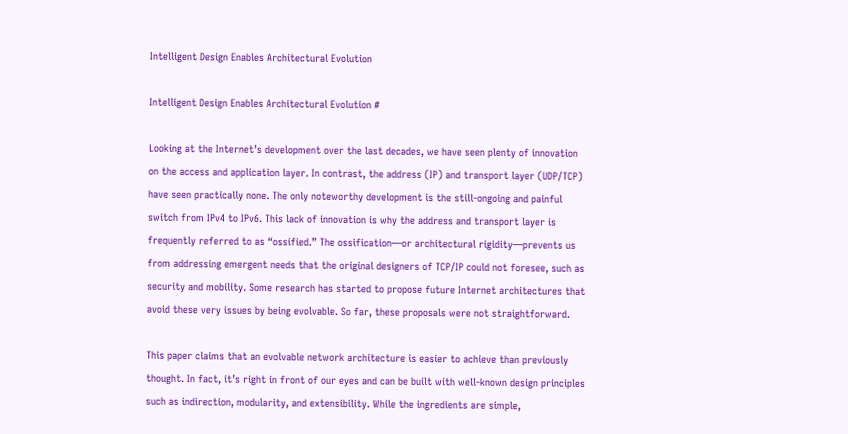Intelligent Design Enables Architectural Evolution

Intelligent Design Enables Architectural Evolution #

Looking at the Internet’s development over the last decades, we have seen plenty of innovation on the access and application layer. In contrast, the address (IP) and transport layer (UDP/TCP) have seen practically none. The only noteworthy development is the still-ongoing and painful switch from IPv4 to IPv6. This lack of innovation is why the address and transport layer is frequently referred to as “ossified.” The ossification—or architectural rigidity—prevents us from addressing emergent needs that the original designers of TCP/IP could not foresee, such as security and mobility. Some research has started to propose future Internet architectures that avoid these very issues by being evolvable. So far, these proposals were not straightforward.

This paper claims that an evolvable network architecture is easier to achieve than previously thought. In fact, it’s right in front of our eyes and can be built with well-known design principles such as indirection, modularity, and extensibility. While the ingredients are simple,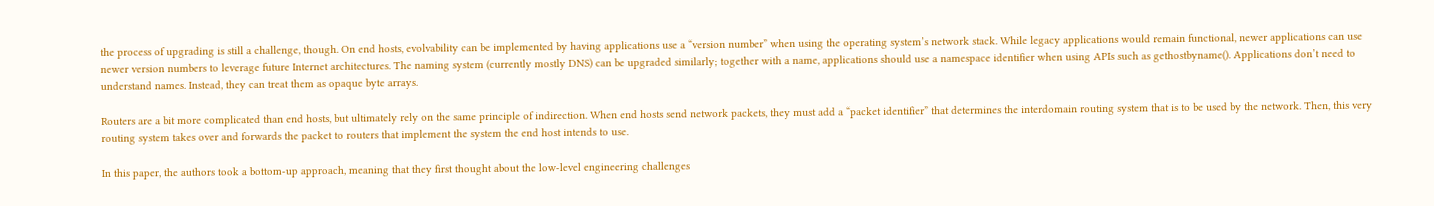the process of upgrading is still a challenge, though. On end hosts, evolvability can be implemented by having applications use a “version number” when using the operating system’s network stack. While legacy applications would remain functional, newer applications can use newer version numbers to leverage future Internet architectures. The naming system (currently mostly DNS) can be upgraded similarly; together with a name, applications should use a namespace identifier when using APIs such as gethostbyname(). Applications don’t need to understand names. Instead, they can treat them as opaque byte arrays.

Routers are a bit more complicated than end hosts, but ultimately rely on the same principle of indirection. When end hosts send network packets, they must add a “packet identifier” that determines the interdomain routing system that is to be used by the network. Then, this very routing system takes over and forwards the packet to routers that implement the system the end host intends to use.

In this paper, the authors took a bottom-up approach, meaning that they first thought about the low-level engineering challenges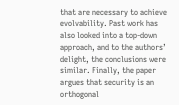that are necessary to achieve evolvability. Past work has also looked into a top-down approach, and to the authors’ delight, the conclusions were similar. Finally, the paper argues that security is an orthogonal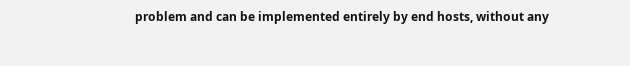problem and can be implemented entirely by end hosts, without any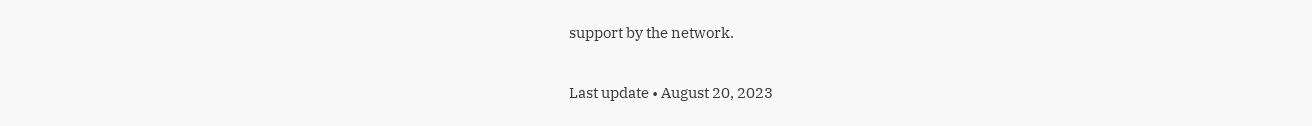support by the network.

Last update • August 20, 2023